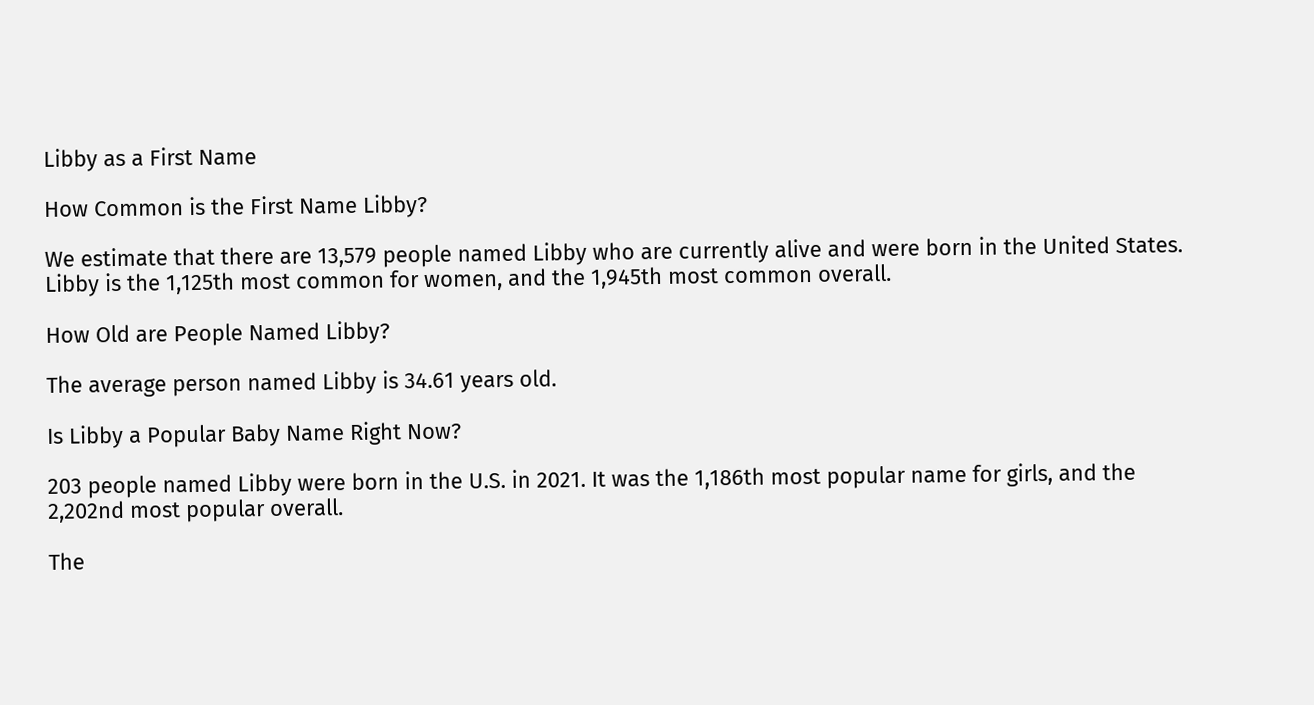Libby as a First Name

How Common is the First Name Libby?

We estimate that there are 13,579 people named Libby who are currently alive and were born in the United States. Libby is the 1,125th most common for women, and the 1,945th most common overall.

How Old are People Named Libby?

The average person named Libby is 34.61 years old.

Is Libby a Popular Baby Name Right Now?

203 people named Libby were born in the U.S. in 2021. It was the 1,186th most popular name for girls, and the 2,202nd most popular overall.

The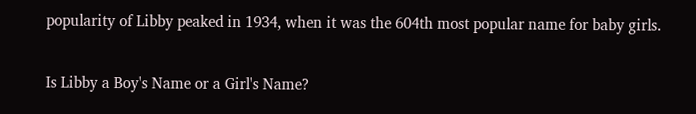popularity of Libby peaked in 1934, when it was the 604th most popular name for baby girls.

Is Libby a Boy's Name or a Girl's Name?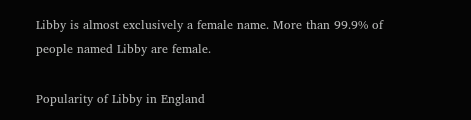Libby is almost exclusively a female name. More than 99.9% of people named Libby are female.

Popularity of Libby in England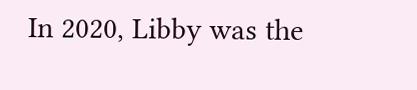In 2020, Libby was the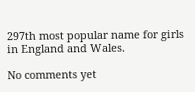297th most popular name for girls in England and Wales.

No comments yet